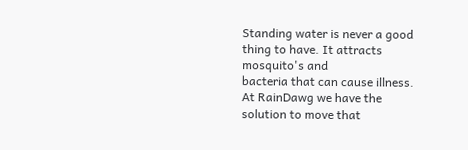Standing water is never a good thing to have. It attracts mosquito's and
bacteria that can cause illness. At RainDawg we have the solution to move that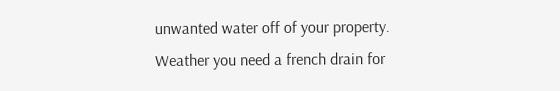unwanted water off of your property.  Weather you need a french drain for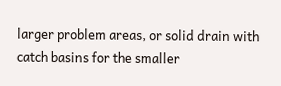larger problem areas, or solid drain with catch basins for the smaller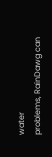water
problems, RainDawg can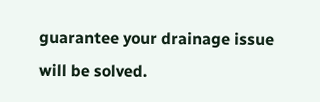guarantee your drainage issue will be solved.